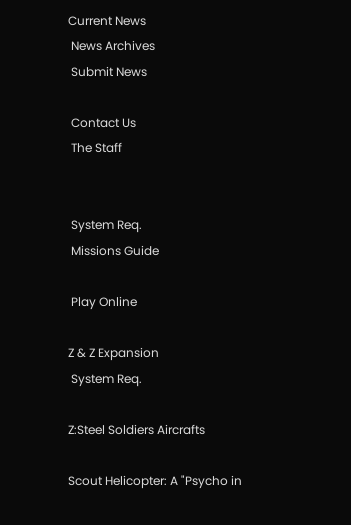Current News
 News Archives
 Submit News

 Contact Us
 The Staff


 System Req.
 Missions Guide

 Play Online

Z & Z Expansion
 System Req.

Z:Steel Soldiers Aircrafts

Scout Helicopter: A "Psycho in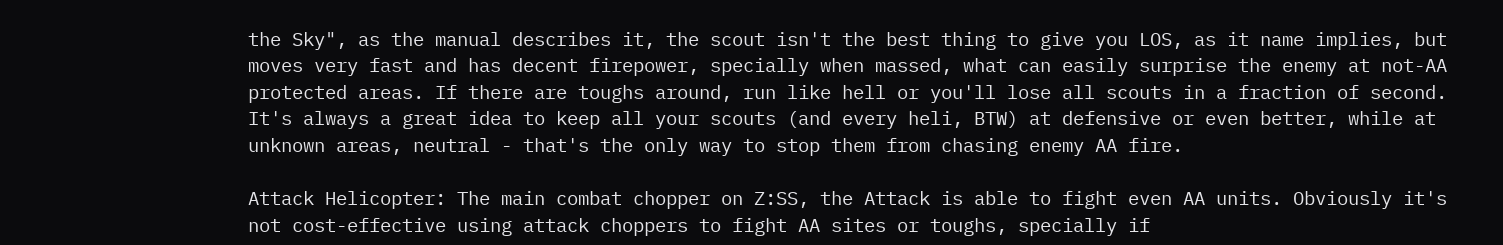the Sky", as the manual describes it, the scout isn't the best thing to give you LOS, as it name implies, but moves very fast and has decent firepower, specially when massed, what can easily surprise the enemy at not-AA protected areas. If there are toughs around, run like hell or you'll lose all scouts in a fraction of second. It's always a great idea to keep all your scouts (and every heli, BTW) at defensive or even better, while at unknown areas, neutral - that's the only way to stop them from chasing enemy AA fire.

Attack Helicopter: The main combat chopper on Z:SS, the Attack is able to fight even AA units. Obviously it's not cost-effective using attack choppers to fight AA sites or toughs, specially if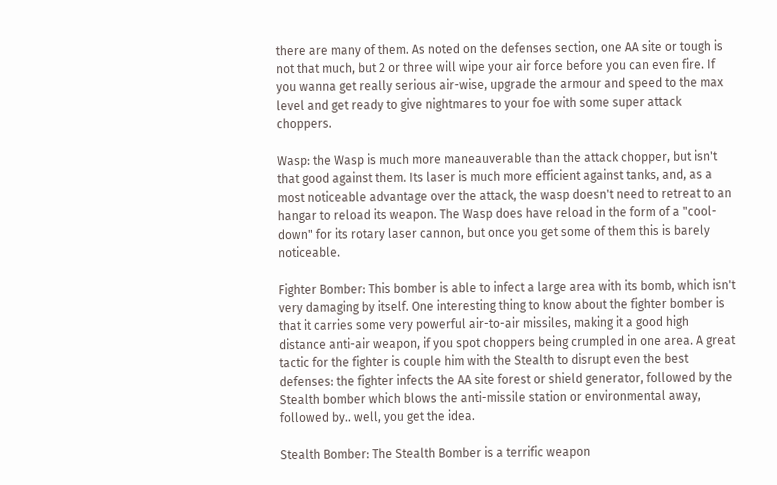there are many of them. As noted on the defenses section, one AA site or tough is not that much, but 2 or three will wipe your air force before you can even fire. If you wanna get really serious air-wise, upgrade the armour and speed to the max level and get ready to give nightmares to your foe with some super attack choppers.

Wasp: the Wasp is much more maneauverable than the attack chopper, but isn't that good against them. Its laser is much more efficient against tanks, and, as a most noticeable advantage over the attack, the wasp doesn't need to retreat to an hangar to reload its weapon. The Wasp does have reload in the form of a "cool-down" for its rotary laser cannon, but once you get some of them this is barely noticeable.

Fighter Bomber: This bomber is able to infect a large area with its bomb, which isn't very damaging by itself. One interesting thing to know about the fighter bomber is that it carries some very powerful air-to-air missiles, making it a good high distance anti-air weapon, if you spot choppers being crumpled in one area. A great tactic for the fighter is couple him with the Stealth to disrupt even the best defenses: the fighter infects the AA site forest or shield generator, followed by the Stealth bomber which blows the anti-missile station or environmental away, followed by.. well, you get the idea.

Stealth Bomber: The Stealth Bomber is a terrific weapon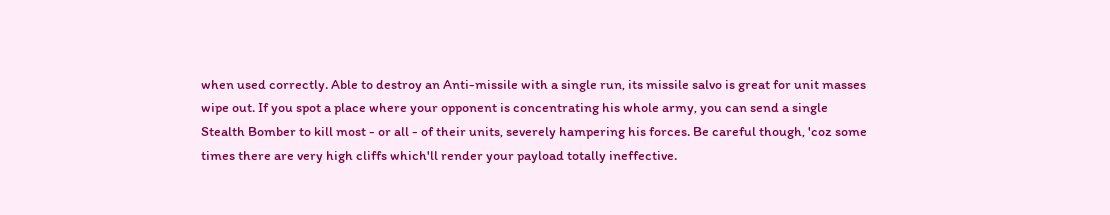when used correctly. Able to destroy an Anti-missile with a single run, its missile salvo is great for unit masses wipe out. If you spot a place where your opponent is concentrating his whole army, you can send a single Stealth Bomber to kill most - or all - of their units, severely hampering his forces. Be careful though, 'coz some times there are very high cliffs which'll render your payload totally ineffective.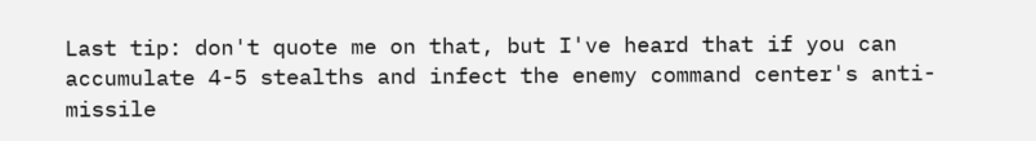Last tip: don't quote me on that, but I've heard that if you can accumulate 4-5 stealths and infect the enemy command center's anti-missile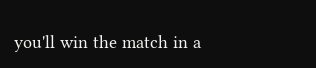you'll win the match in a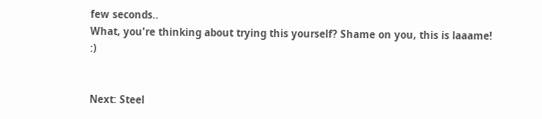few seconds..
What, you're thinking about trying this yourself? Shame on you, this is laaame! :)


Next: Steel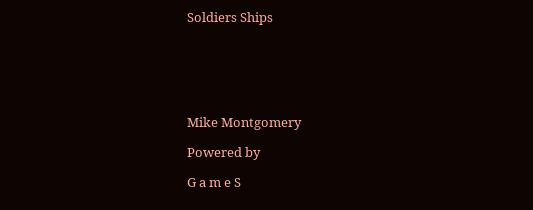Soldiers Ships






Mike Montgomery

Powered by

G a m e S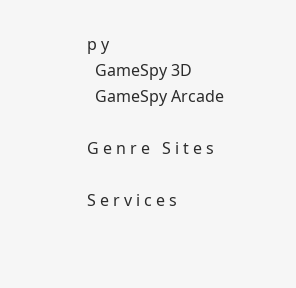p y
  GameSpy 3D
  GameSpy Arcade

G e n r e   S i t e s

S e r v i c e s